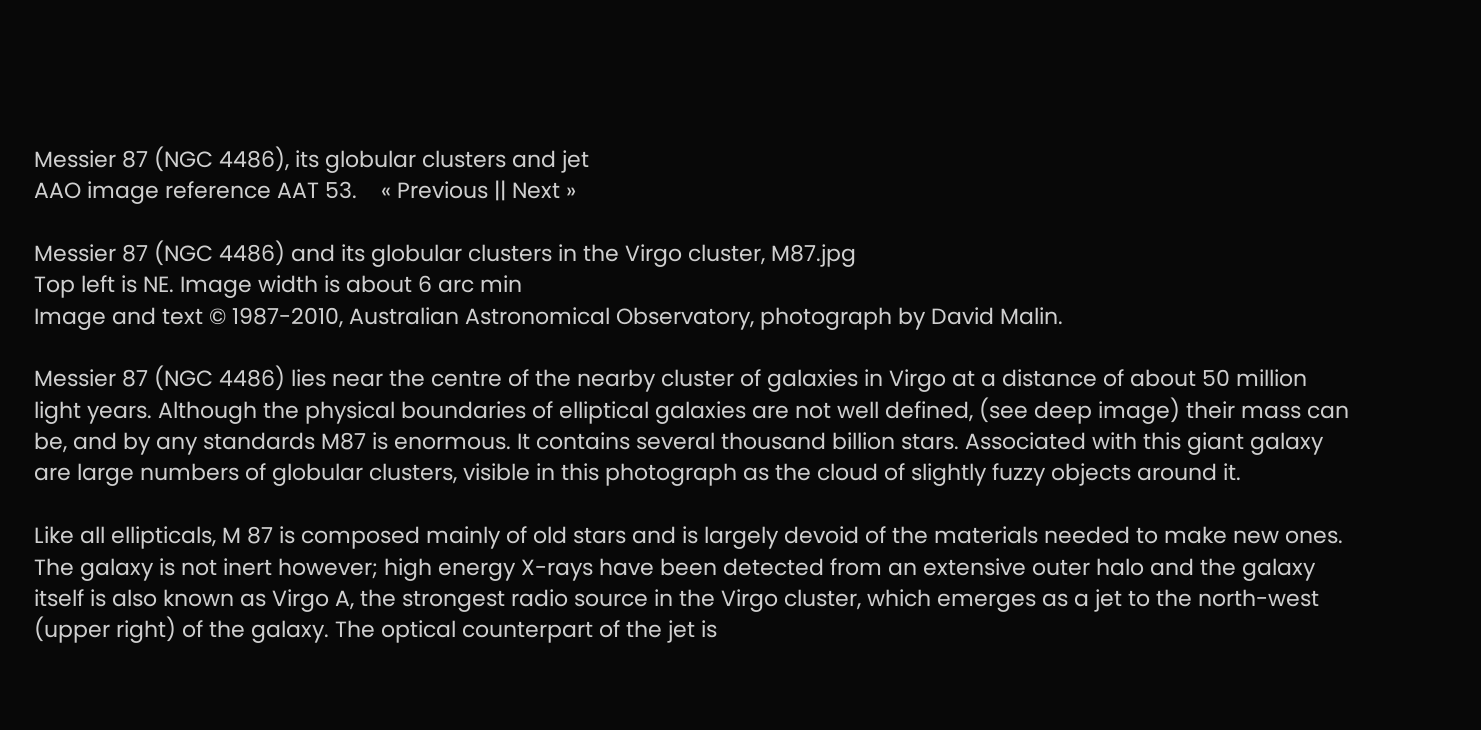Messier 87 (NGC 4486), its globular clusters and jet
AAO image reference AAT 53.    « Previous || Next »

Messier 87 (NGC 4486) and its globular clusters in the Virgo cluster, M87.jpg
Top left is NE. Image width is about 6 arc min
Image and text © 1987-2010, Australian Astronomical Observatory, photograph by David Malin.

Messier 87 (NGC 4486) lies near the centre of the nearby cluster of galaxies in Virgo at a distance of about 50 million light years. Although the physical boundaries of elliptical galaxies are not well defined, (see deep image) their mass can be, and by any standards M87 is enormous. It contains several thousand billion stars. Associated with this giant galaxy are large numbers of globular clusters, visible in this photograph as the cloud of slightly fuzzy objects around it.

Like all ellipticals, M 87 is composed mainly of old stars and is largely devoid of the materials needed to make new ones. The galaxy is not inert however; high energy X-rays have been detected from an extensive outer halo and the galaxy itself is also known as Virgo A, the strongest radio source in the Virgo cluster, which emerges as a jet to the north-west (upper right) of the galaxy. The optical counterpart of the jet is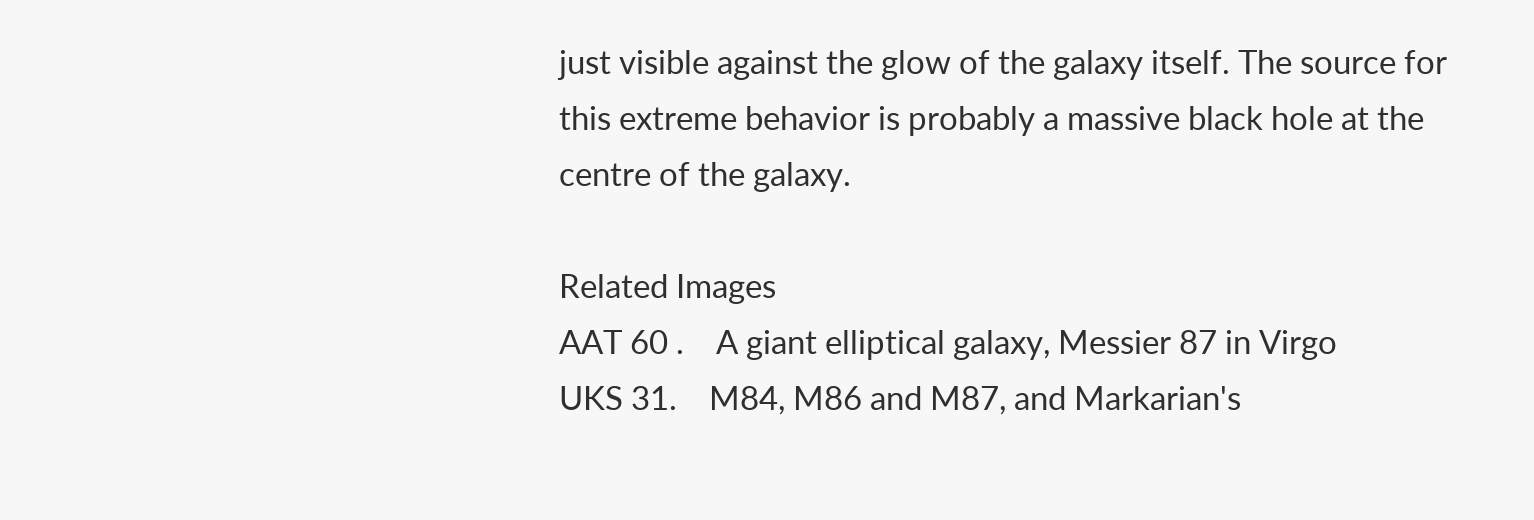just visible against the glow of the galaxy itself. The source for this extreme behavior is probably a massive black hole at the centre of the galaxy.

Related Images
AAT 60 .    A giant elliptical galaxy, Messier 87 in Virgo
UKS 31.    M84, M86 and M87, and Markarian's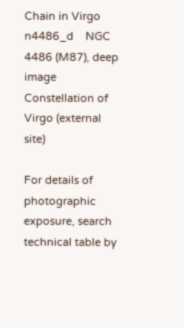Chain in Virgo
n4486_d    NGC 4486 (M87), deep image
Constellation of Virgo (external site)

For details of photographic exposure, search technical table by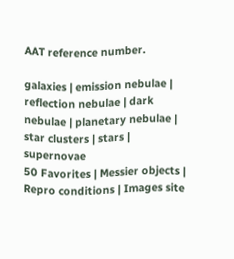AAT reference number.

galaxies | emission nebulae | reflection nebulae | dark nebulae | planetary nebulae | star clusters | stars | supernovae
50 Favorites | Messier objects | Repro conditions | Images site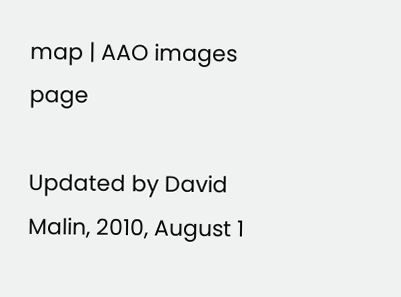map | AAO images page

Updated by David Malin, 2010, August 1